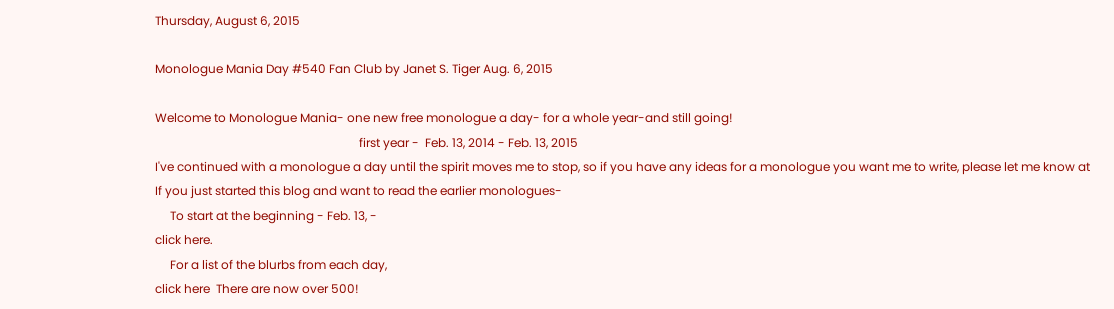Thursday, August 6, 2015

Monologue Mania Day #540 Fan Club by Janet S. Tiger Aug. 6, 2015

Welcome to Monologue Mania- one new free monologue a day- for a whole year-and still going!
                                                                    first year -  Feb. 13, 2014 - Feb. 13, 2015
I've continued with a monologue a day until the spirit moves me to stop, so if you have any ideas for a monologue you want me to write, please let me know at
If you just started this blog and want to read the earlier monologues-
     To start at the beginning - Feb. 13, -
click here.
     For a list of the blurbs from each day,
click here  There are now over 500!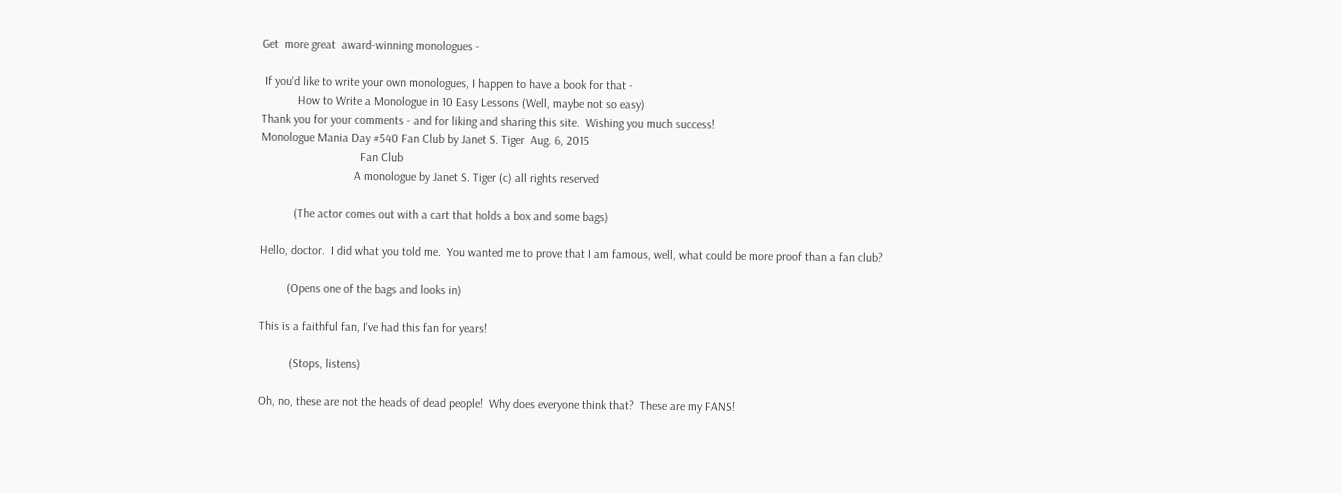Get  more great  award-winning monologues -

 If you'd like to write your own monologues, I happen to have a book for that -
            How to Write a Monologue in 10 Easy Lessons (Well, maybe not so easy)
Thank you for your comments - and for liking and sharing this site.  Wishing you much success!
Monologue Mania Day #540 Fan Club by Janet S. Tiger  Aug. 6, 2015
                                 Fan Club
                               A monologue by Janet S. Tiger (c) all rights reserved

           (The actor comes out with a cart that holds a box and some bags)

Hello, doctor.  I did what you told me.  You wanted me to prove that I am famous, well, what could be more proof than a fan club?

         (Opens one of the bags and looks in)

This is a faithful fan, I've had this fan for years!

          (Stops, listens)

Oh, no, these are not the heads of dead people!  Why does everyone think that?  These are my FANS!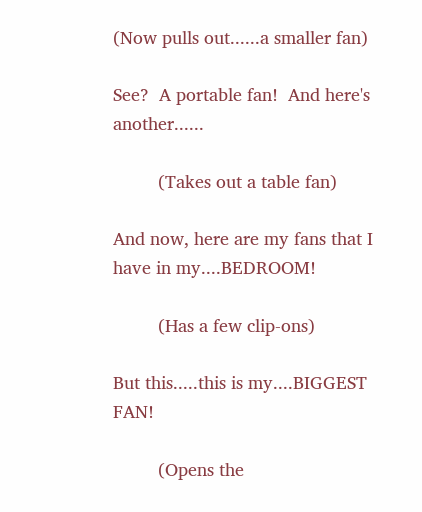(Now pulls out......a smaller fan)

See?  A portable fan!  And here's another......

         (Takes out a table fan)

And now, here are my fans that I have in my....BEDROOM!

         (Has a few clip-ons)

But this.....this is my....BIGGEST FAN!

         (Opens the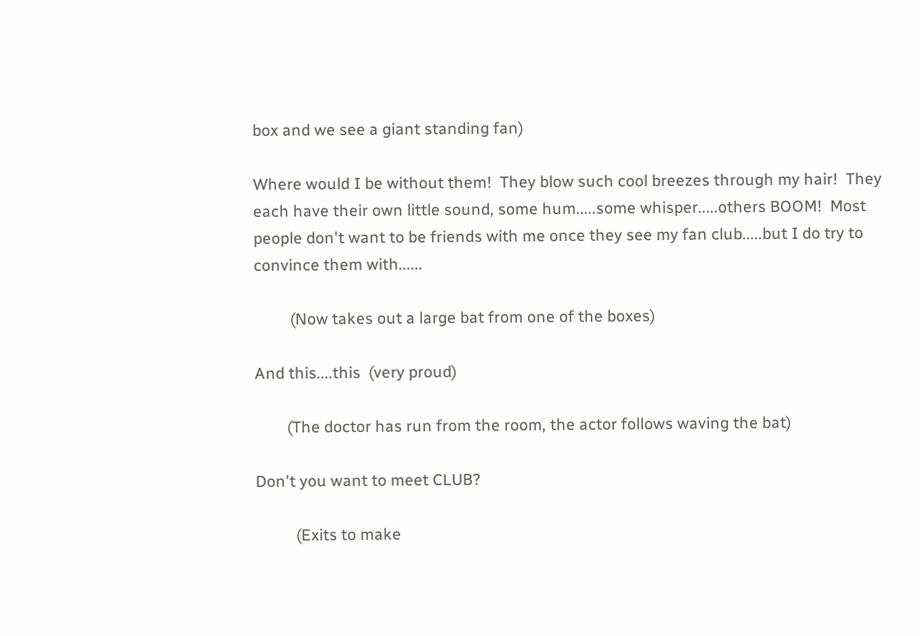box and we see a giant standing fan)

Where would I be without them!  They blow such cool breezes through my hair!  They each have their own little sound, some hum.....some whisper.....others BOOM!  Most people don't want to be friends with me once they see my fan club.....but I do try to convince them with......

         (Now takes out a large bat from one of the boxes)

And this....this  (very proud)

        (The doctor has run from the room, the actor follows waving the bat)

Don't you want to meet CLUB?

          (Exits to make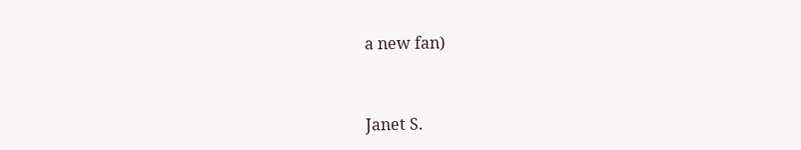a new fan)


Janet S.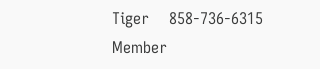Tiger    858-736-6315
Member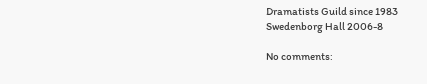Dramatists Guild since 1983
Swedenborg Hall 2006-8

No comments: